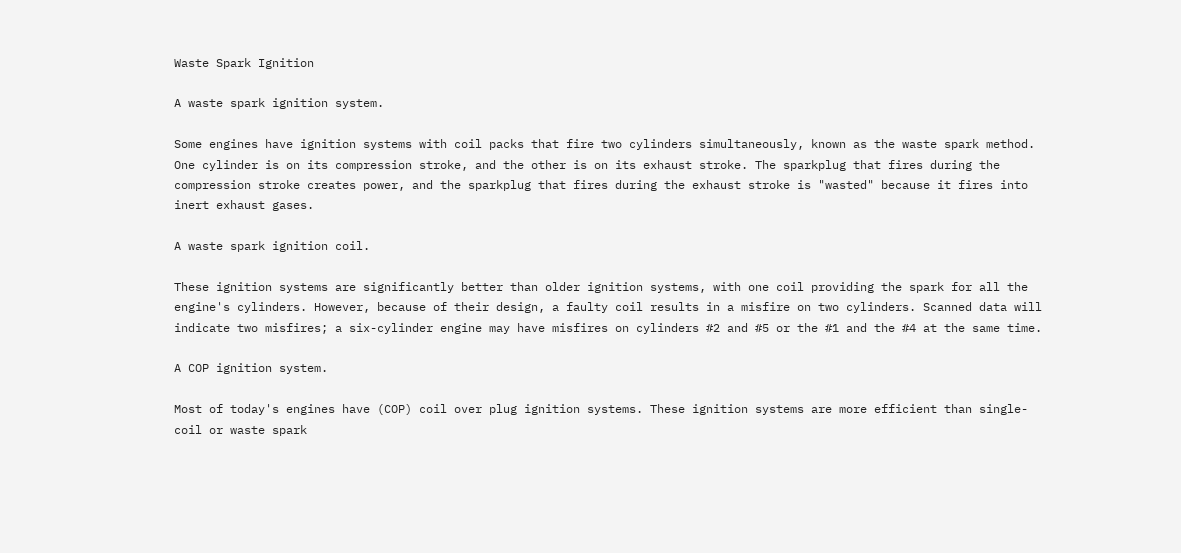Waste Spark Ignition

A waste spark ignition system.

Some engines have ignition systems with coil packs that fire two cylinders simultaneously, known as the waste spark method. One cylinder is on its compression stroke, and the other is on its exhaust stroke. The sparkplug that fires during the compression stroke creates power, and the sparkplug that fires during the exhaust stroke is "wasted" because it fires into inert exhaust gases.

A waste spark ignition coil.

These ignition systems are significantly better than older ignition systems, with one coil providing the spark for all the engine's cylinders. However, because of their design, a faulty coil results in a misfire on two cylinders. Scanned data will indicate two misfires; a six-cylinder engine may have misfires on cylinders #2 and #5 or the #1 and the #4 at the same time.

A COP ignition system.

Most of today's engines have (COP) coil over plug ignition systems. These ignition systems are more efficient than single-coil or waste spark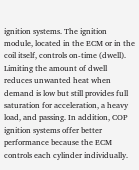ignition systems. The ignition module, located in the ECM or in the coil itself, controls on-time (dwell). Limiting the amount of dwell reduces unwanted heat when demand is low but still provides full saturation for acceleration, a heavy load, and passing. In addition, COP ignition systems offer better performance because the ECM controls each cylinder individually.